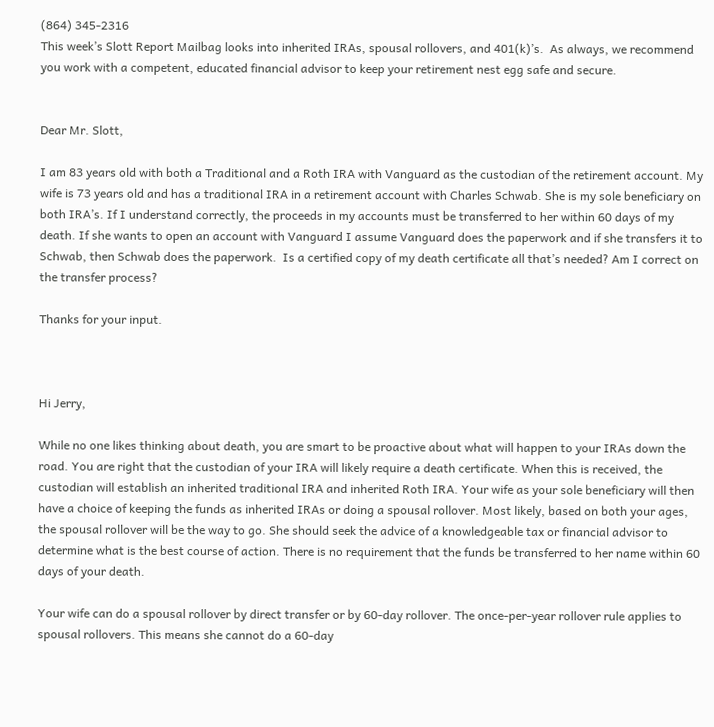(864) 345-2316
This week’s Slott Report Mailbag looks into inherited IRAs, spousal rollovers, and 401(k)’s.  As always, we recommend you work with a competent, educated financial advisor to keep your retirement nest egg safe and secure.


Dear Mr. Slott,

I am 83 years old with both a Traditional and a Roth IRA with Vanguard as the custodian of the retirement account. My wife is 73 years old and has a traditional IRA in a retirement account with Charles Schwab. She is my sole beneficiary on both IRA’s. If I understand correctly, the proceeds in my accounts must be transferred to her within 60 days of my death. If she wants to open an account with Vanguard I assume Vanguard does the paperwork and if she transfers it to Schwab, then Schwab does the paperwork.  Is a certified copy of my death certificate all that’s needed? Am I correct on the transfer process?

Thanks for your input.



Hi Jerry,

While no one likes thinking about death, you are smart to be proactive about what will happen to your IRAs down the road. You are right that the custodian of your IRA will likely require a death certificate. When this is received, the custodian will establish an inherited traditional IRA and inherited Roth IRA. Your wife as your sole beneficiary will then have a choice of keeping the funds as inherited IRAs or doing a spousal rollover. Most likely, based on both your ages, the spousal rollover will be the way to go. She should seek the advice of a knowledgeable tax or financial advisor to determine what is the best course of action. There is no requirement that the funds be transferred to her name within 60 days of your death.

Your wife can do a spousal rollover by direct transfer or by 60-day rollover. The once-per-year rollover rule applies to spousal rollovers. This means she cannot do a 60-day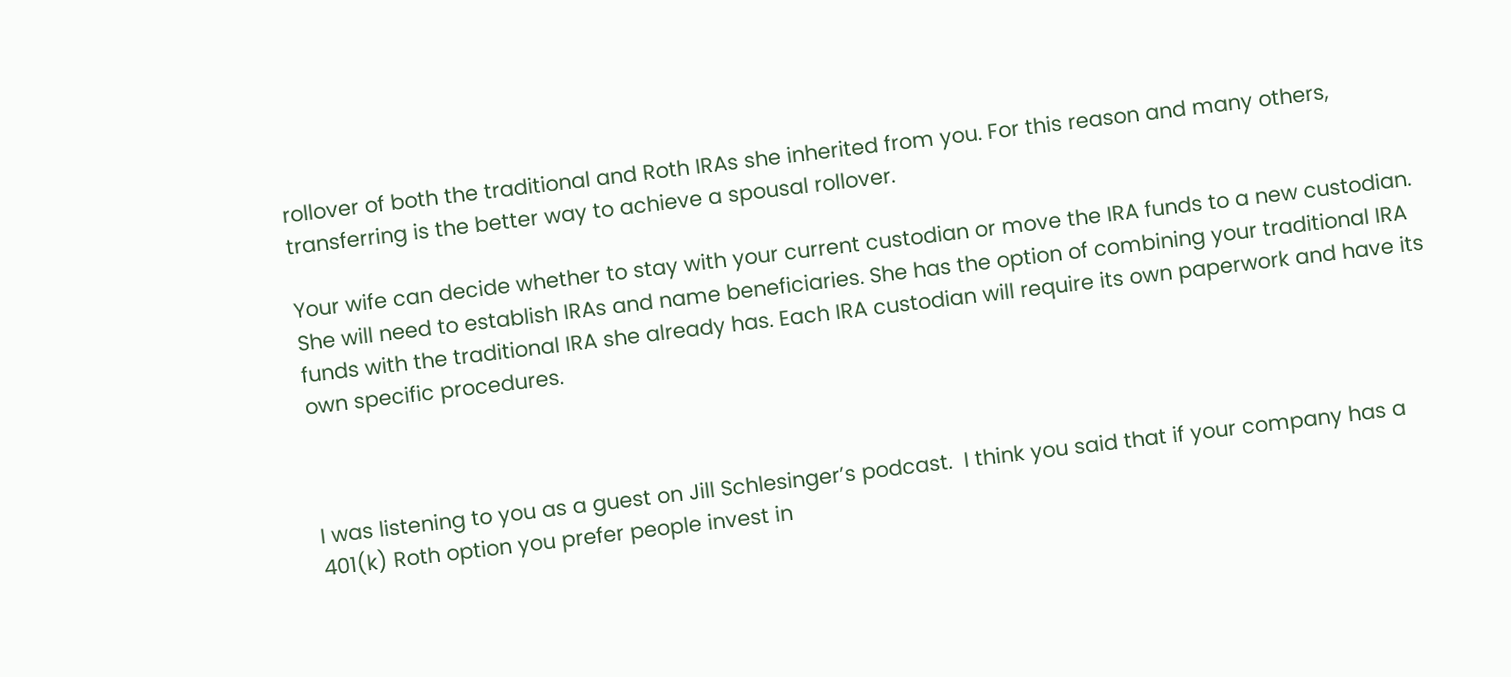rollover of both the traditional and Roth IRAs she inherited from you. For this reason and many others, transferring is the better way to achieve a spousal rollover.

Your wife can decide whether to stay with your current custodian or move the IRA funds to a new custodian. She will need to establish IRAs and name beneficiaries. She has the option of combining your traditional IRA funds with the traditional IRA she already has. Each IRA custodian will require its own paperwork and have its own specific procedures.



I was listening to you as a guest on Jill Schlesinger’s podcast.  I think you said that if your company has a 401(k) Roth option you prefer people invest in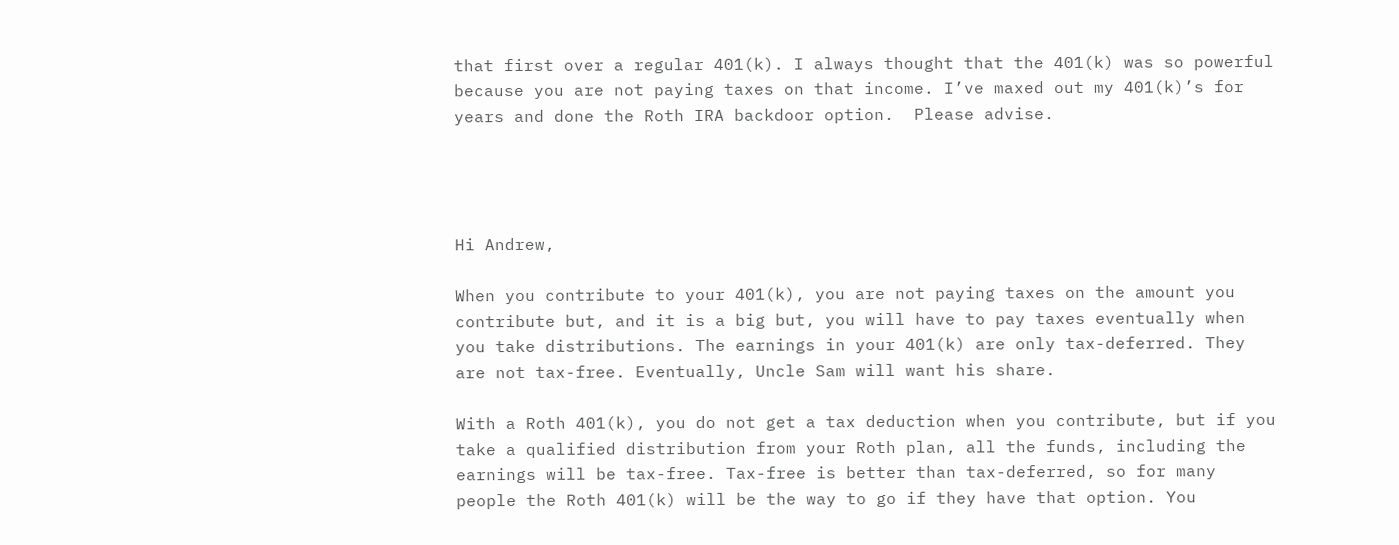that first over a regular 401(k). I always thought that the 401(k) was so powerful because you are not paying taxes on that income. I’ve maxed out my 401(k)’s for years and done the Roth IRA backdoor option.  Please advise.




Hi Andrew,

When you contribute to your 401(k), you are not paying taxes on the amount you contribute but, and it is a big but, you will have to pay taxes eventually when you take distributions. The earnings in your 401(k) are only tax-deferred. They are not tax-free. Eventually, Uncle Sam will want his share.

With a Roth 401(k), you do not get a tax deduction when you contribute, but if you take a qualified distribution from your Roth plan, all the funds, including the earnings will be tax-free. Tax-free is better than tax-deferred, so for many people the Roth 401(k) will be the way to go if they have that option. You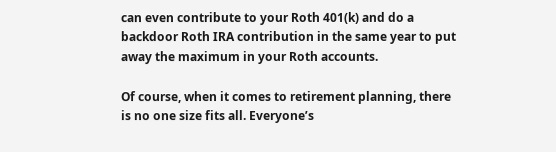can even contribute to your Roth 401(k) and do a backdoor Roth IRA contribution in the same year to put away the maximum in your Roth accounts.

Of course, when it comes to retirement planning, there is no one size fits all. Everyone’s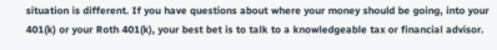situation is different. If you have questions about where your money should be going, into your 401(k) or your Roth 401(k), your best bet is to talk to a knowledgeable tax or financial advisor.